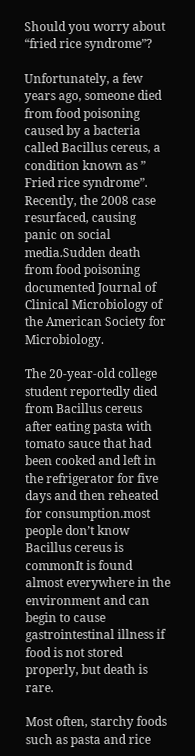Should you worry about “fried rice syndrome”?

Unfortunately, a few years ago, someone died from food poisoning caused by a bacteria called Bacillus cereus, a condition known as ” Fried rice syndrome”. Recently, the 2008 case resurfaced, causing panic on social media.Sudden death from food poisoning documented Journal of Clinical Microbiology of the American Society for Microbiology.

The 20-year-old college student reportedly died from Bacillus cereus after eating pasta with tomato sauce that had been cooked and left in the refrigerator for five days and then reheated for consumption.most people don’t know Bacillus cereus is commonIt is found almost everywhere in the environment and can begin to cause gastrointestinal illness if food is not stored properly, but death is rare.

Most often, starchy foods such as pasta and rice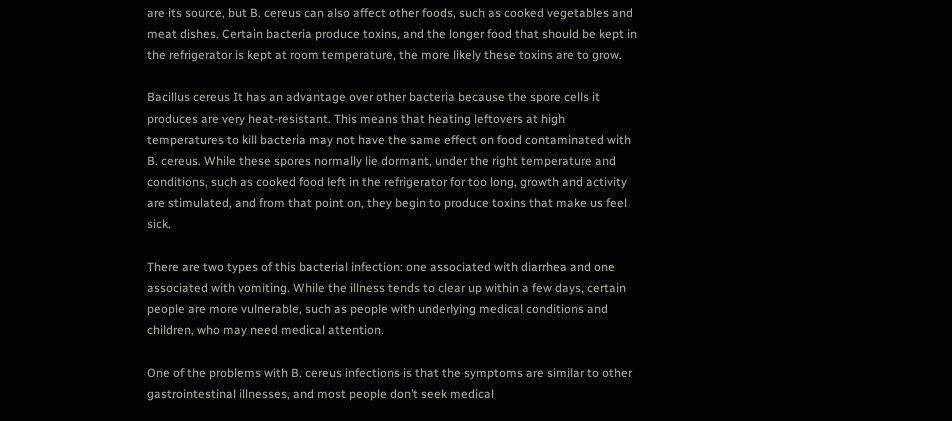are its source, but B. cereus can also affect other foods, such as cooked vegetables and meat dishes. Certain bacteria produce toxins, and the longer food that should be kept in the refrigerator is kept at room temperature, the more likely these toxins are to grow.

Bacillus cereus It has an advantage over other bacteria because the spore cells it produces are very heat-resistant. This means that heating leftovers at high temperatures to kill bacteria may not have the same effect on food contaminated with B. cereus. While these spores normally lie dormant, under the right temperature and conditions, such as cooked food left in the refrigerator for too long, growth and activity are stimulated, and from that point on, they begin to produce toxins that make us feel sick.

There are two types of this bacterial infection: one associated with diarrhea and one associated with vomiting. While the illness tends to clear up within a few days, certain people are more vulnerable, such as people with underlying medical conditions and children, who may need medical attention.

One of the problems with B. cereus infections is that the symptoms are similar to other gastrointestinal illnesses, and most people don’t seek medical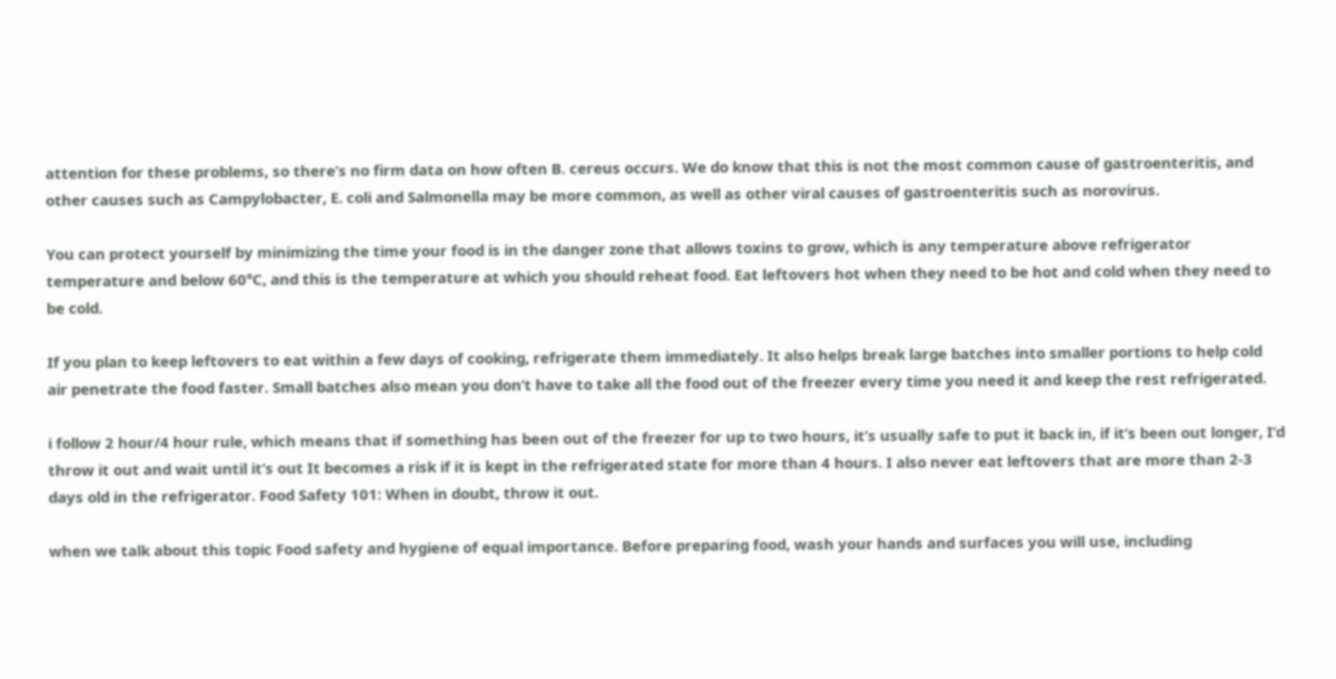attention for these problems, so there’s no firm data on how often B. cereus occurs. We do know that this is not the most common cause of gastroenteritis, and other causes such as Campylobacter, E. coli and Salmonella may be more common, as well as other viral causes of gastroenteritis such as norovirus.

You can protect yourself by minimizing the time your food is in the danger zone that allows toxins to grow, which is any temperature above refrigerator temperature and below 60°C, and this is the temperature at which you should reheat food. Eat leftovers hot when they need to be hot and cold when they need to be cold.

If you plan to keep leftovers to eat within a few days of cooking, refrigerate them immediately. It also helps break large batches into smaller portions to help cold air penetrate the food faster. Small batches also mean you don’t have to take all the food out of the freezer every time you need it and keep the rest refrigerated.

i follow 2 hour/4 hour rule, which means that if something has been out of the freezer for up to two hours, it’s usually safe to put it back in, if it’s been out longer, I’d throw it out and wait until it’s out It becomes a risk if it is kept in the refrigerated state for more than 4 hours. I also never eat leftovers that are more than 2-3 days old in the refrigerator. Food Safety 101: When in doubt, throw it out.

when we talk about this topic Food safety and hygiene of equal importance. Before preparing food, wash your hands and surfaces you will use, including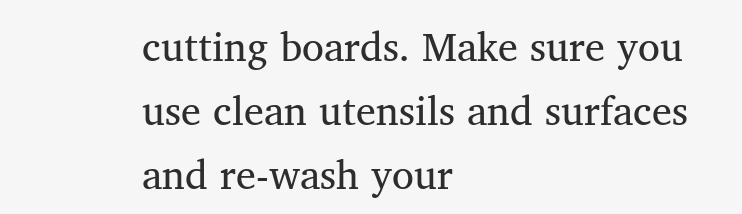cutting boards. Make sure you use clean utensils and surfaces and re-wash your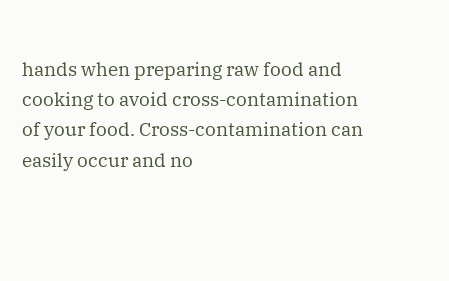hands when preparing raw food and cooking to avoid cross-contamination of your food. Cross-contamination can easily occur and no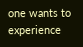one wants to experience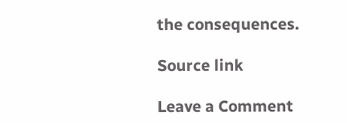the consequences.

Source link

Leave a Comment